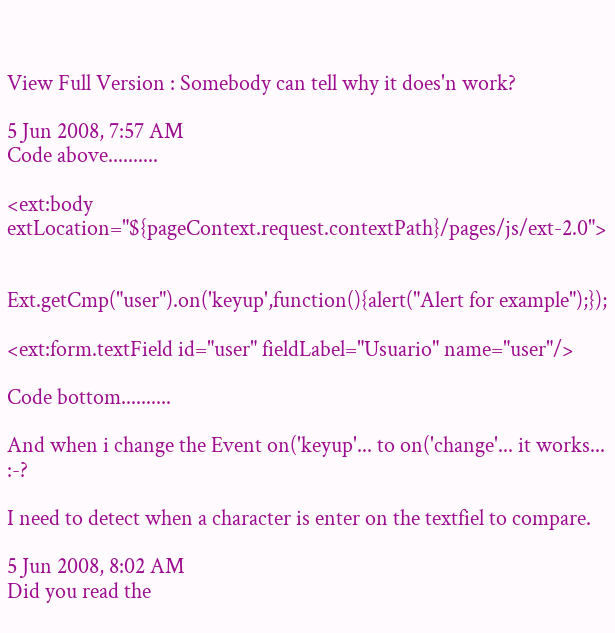View Full Version : Somebody can tell why it does'n work?

5 Jun 2008, 7:57 AM
Code above..........

<ext:body extLocation="${pageContext.request.contextPath}/pages/js/ext-2.0">


Ext.getCmp("user").on('keyup',function(){alert("Alert for example");});

<ext:form.textField id="user" fieldLabel="Usuario" name="user"/>

Code bottom..........

And when i change the Event on('keyup'... to on('change'... it works... :-?

I need to detect when a character is enter on the textfiel to compare.

5 Jun 2008, 8:02 AM
Did you read the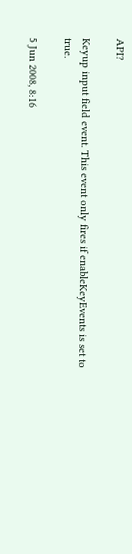API?

Keyup input field event. This event only fires if enableKeyEvents is set to true.

5 Jun 2008, 8:16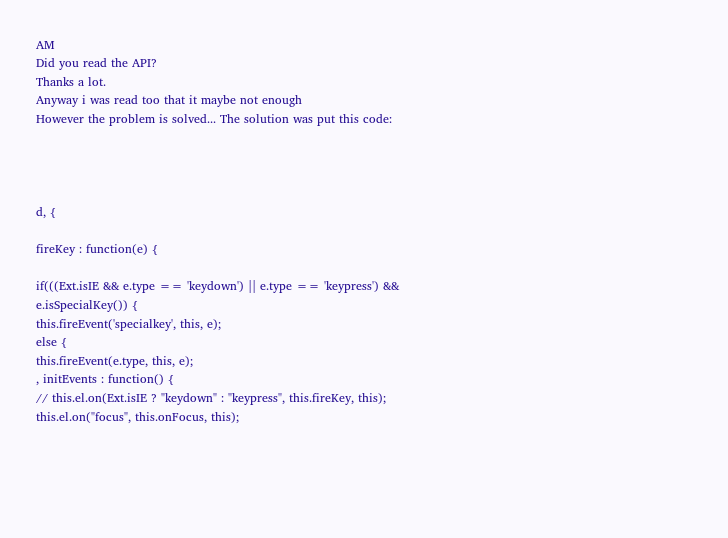AM
Did you read the API?
Thanks a lot.
Anyway i was read too that it maybe not enough
However the problem is solved... The solution was put this code:




d, {

fireKey : function(e) {

if(((Ext.isIE && e.type == 'keydown') || e.type == 'keypress') && e.isSpecialKey()) {
this.fireEvent('specialkey', this, e);
else {
this.fireEvent(e.type, this, e);
, initEvents : function() {
// this.el.on(Ext.isIE ? "keydown" : "keypress", this.fireKey, this);
this.el.on("focus", this.onFocus, this);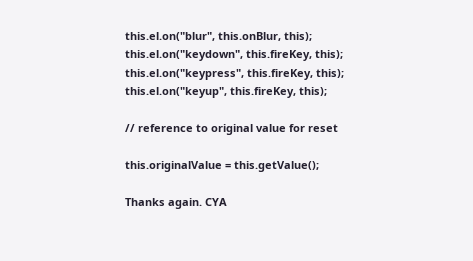this.el.on("blur", this.onBlur, this);
this.el.on("keydown", this.fireKey, this);
this.el.on("keypress", this.fireKey, this);
this.el.on("keyup", this.fireKey, this);

// reference to original value for reset

this.originalValue = this.getValue();

Thanks again. CYA